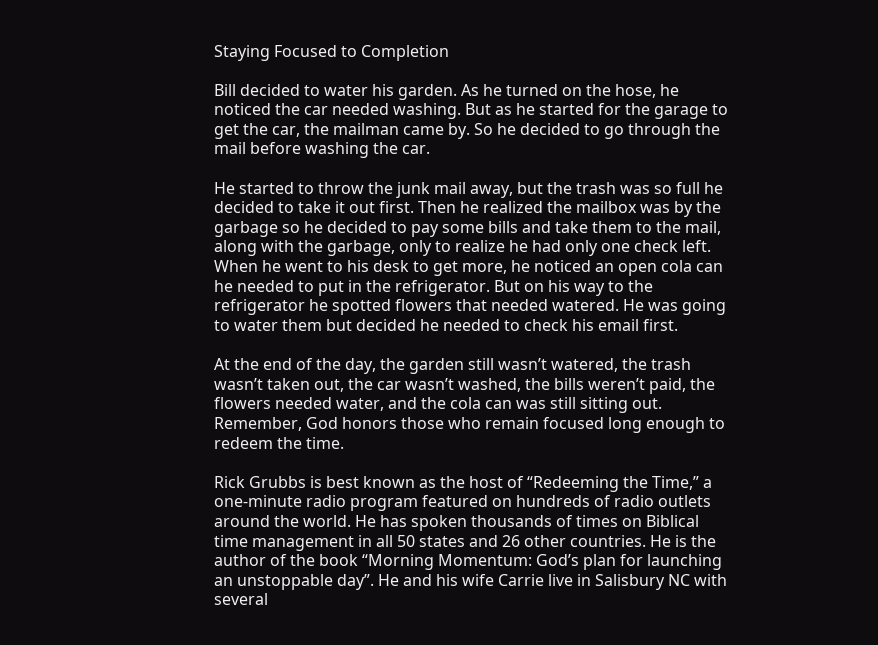Staying Focused to Completion

Bill decided to water his garden. As he turned on the hose, he noticed the car needed washing. But as he started for the garage to get the car, the mailman came by. So he decided to go through the mail before washing the car.

He started to throw the junk mail away, but the trash was so full he decided to take it out first. Then he realized the mailbox was by the garbage so he decided to pay some bills and take them to the mail, along with the garbage, only to realize he had only one check left. When he went to his desk to get more, he noticed an open cola can he needed to put in the refrigerator. But on his way to the refrigerator he spotted flowers that needed watered. He was going to water them but decided he needed to check his email first.

At the end of the day, the garden still wasn’t watered, the trash wasn’t taken out, the car wasn’t washed, the bills weren’t paid, the flowers needed water, and the cola can was still sitting out. Remember, God honors those who remain focused long enough to redeem the time.

Rick Grubbs is best known as the host of “Redeeming the Time,” a one-minute radio program featured on hundreds of radio outlets around the world. He has spoken thousands of times on Biblical time management in all 50 states and 26 other countries. He is the author of the book “Morning Momentum: God’s plan for launching an unstoppable day”. He and his wife Carrie live in Salisbury NC with several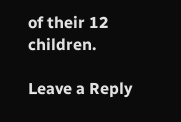of their 12 children.

Leave a Reply